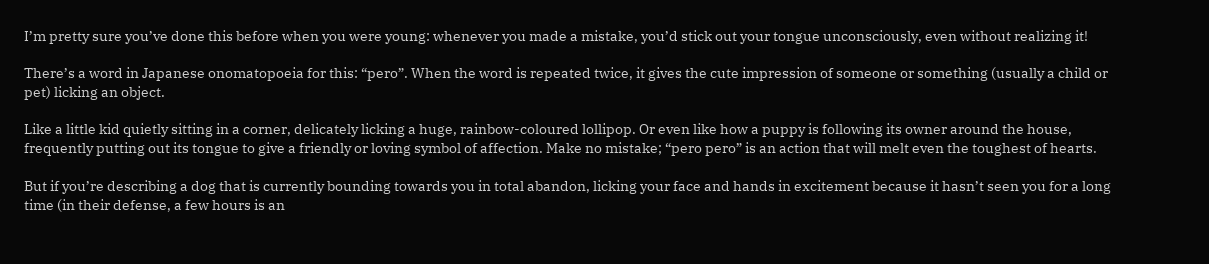I’m pretty sure you’ve done this before when you were young: whenever you made a mistake, you’d stick out your tongue unconsciously, even without realizing it!

There’s a word in Japanese onomatopoeia for this: “pero”. When the word is repeated twice, it gives the cute impression of someone or something (usually a child or pet) licking an object.

Like a little kid quietly sitting in a corner, delicately licking a huge, rainbow-coloured lollipop. Or even like how a puppy is following its owner around the house, frequently putting out its tongue to give a friendly or loving symbol of affection. Make no mistake; “pero pero” is an action that will melt even the toughest of hearts.

But if you’re describing a dog that is currently bounding towards you in total abandon, licking your face and hands in excitement because it hasn’t seen you for a long time (in their defense, a few hours is an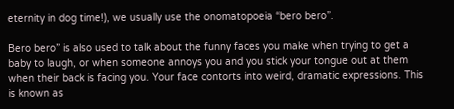eternity in dog time!), we usually use the onomatopoeia “bero bero”.

Bero bero” is also used to talk about the funny faces you make when trying to get a baby to laugh, or when someone annoys you and you stick your tongue out at them when their back is facing you. Your face contorts into weird, dramatic expressions. This is known as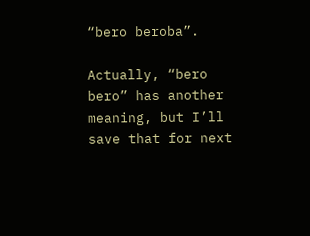“bero beroba”.

Actually, “bero bero” has another meaning, but I’ll save that for next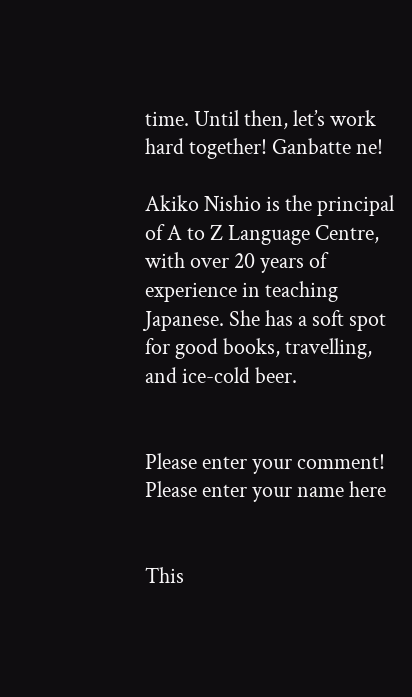time. Until then, let’s work hard together! Ganbatte ne!

Akiko Nishio is the principal of A to Z Language Centre, with over 20 years of experience in teaching Japanese. She has a soft spot for good books, travelling, and ice-cold beer.


Please enter your comment!
Please enter your name here


This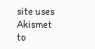site uses Akismet to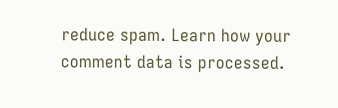reduce spam. Learn how your comment data is processed.